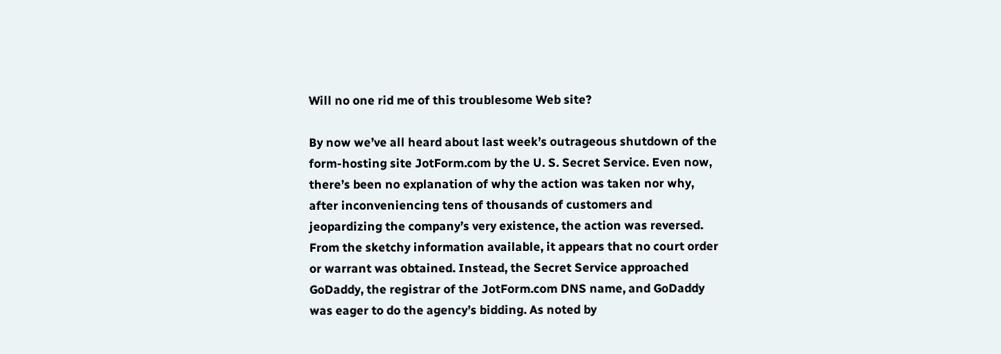Will no one rid me of this troublesome Web site?

By now we’ve all heard about last week’s outrageous shutdown of the form-hosting site JotForm.com by the U. S. Secret Service. Even now, there’s been no explanation of why the action was taken nor why, after inconveniencing tens of thousands of customers and jeopardizing the company’s very existence, the action was reversed. From the sketchy information available, it appears that no court order or warrant was obtained. Instead, the Secret Service approached GoDaddy, the registrar of the JotForm.com DNS name, and GoDaddy was eager to do the agency’s bidding. As noted by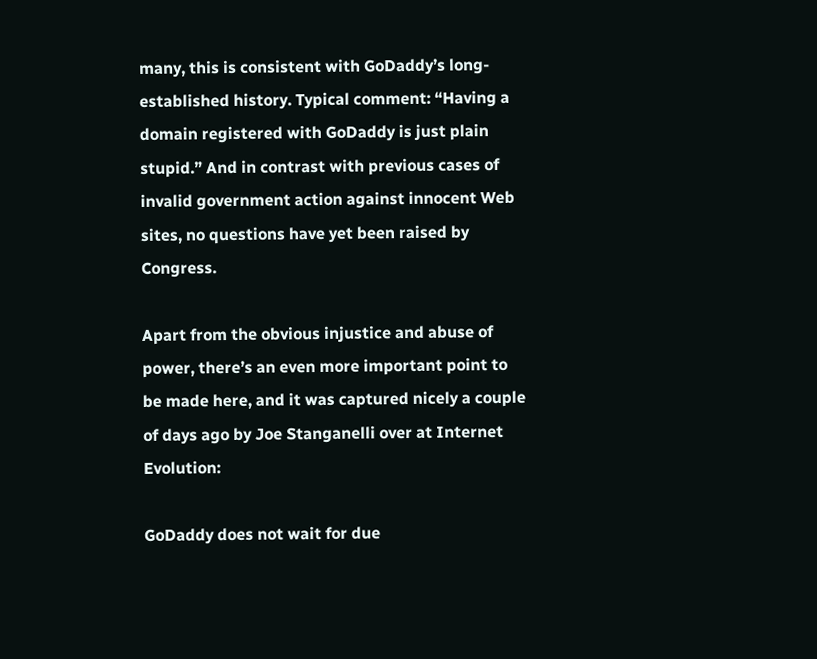many, this is consistent with GoDaddy’s long-established history. Typical comment: “Having a domain registered with GoDaddy is just plain stupid.” And in contrast with previous cases of invalid government action against innocent Web sites, no questions have yet been raised by Congress.

Apart from the obvious injustice and abuse of power, there’s an even more important point to be made here, and it was captured nicely a couple of days ago by Joe Stanganelli over at Internet Evolution:

GoDaddy does not wait for due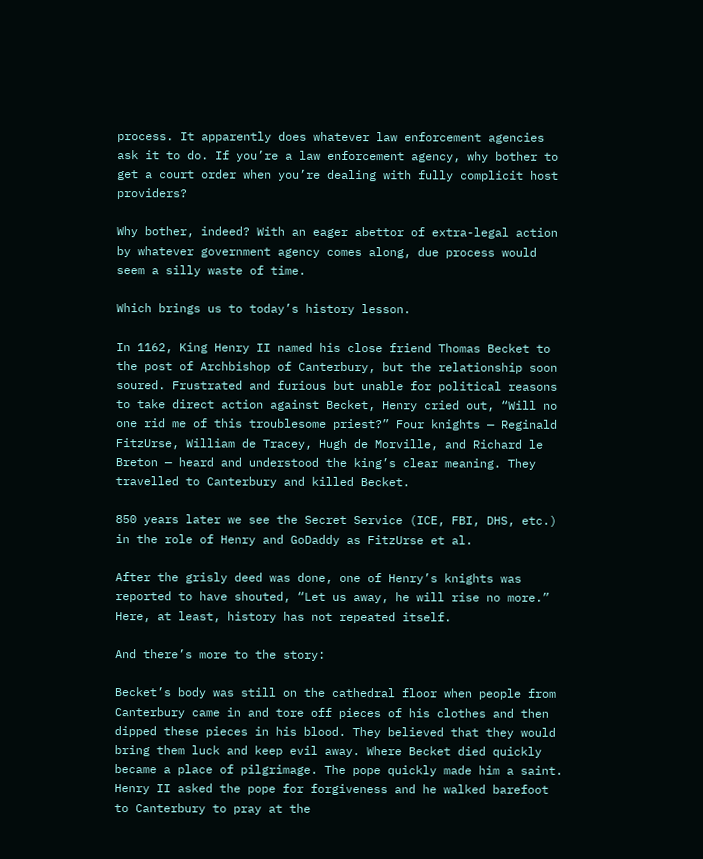process. It apparently does whatever law enforcement agencies ask it to do. If you’re a law enforcement agency, why bother to get a court order when you’re dealing with fully complicit host providers?

Why bother, indeed? With an eager abettor of extra-legal action by whatever government agency comes along, due process would seem a silly waste of time.

Which brings us to today’s history lesson.

In 1162, King Henry II named his close friend Thomas Becket to the post of Archbishop of Canterbury, but the relationship soon soured. Frustrated and furious but unable for political reasons to take direct action against Becket, Henry cried out, “Will no one rid me of this troublesome priest?” Four knights — Reginald FitzUrse, William de Tracey, Hugh de Morville, and Richard le Breton — heard and understood the king’s clear meaning. They travelled to Canterbury and killed Becket.

850 years later we see the Secret Service (ICE, FBI, DHS, etc.) in the role of Henry and GoDaddy as FitzUrse et al.

After the grisly deed was done, one of Henry’s knights was reported to have shouted, “Let us away, he will rise no more.” Here, at least, history has not repeated itself.

And there’s more to the story:

Becket’s body was still on the cathedral floor when people from Canterbury came in and tore off pieces of his clothes and then dipped these pieces in his blood. They believed that they would bring them luck and keep evil away. Where Becket died quickly became a place of pilgrimage. The pope quickly made him a saint. Henry II asked the pope for forgiveness and he walked barefoot to Canterbury to pray at the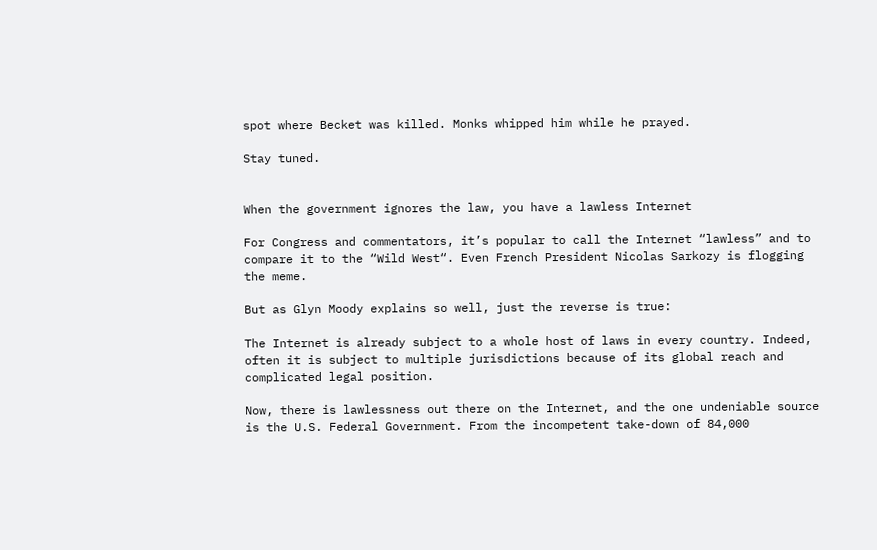spot where Becket was killed. Monks whipped him while he prayed.

Stay tuned.


When the government ignores the law, you have a lawless Internet

For Congress and commentators, it’s popular to call the Internet “lawless” and to compare it to the “Wild West“. Even French President Nicolas Sarkozy is flogging the meme.

But as Glyn Moody explains so well, just the reverse is true:

The Internet is already subject to a whole host of laws in every country. Indeed, often it is subject to multiple jurisdictions because of its global reach and complicated legal position.

Now, there is lawlessness out there on the Internet, and the one undeniable source is the U.S. Federal Government. From the incompetent take-down of 84,000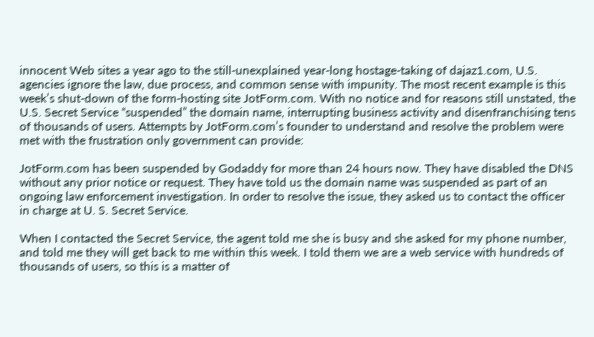innocent Web sites a year ago to the still-unexplained year-long hostage-taking of dajaz1.com, U.S. agencies ignore the law, due process, and common sense with impunity. The most recent example is this week’s shut-down of the form-hosting site JotForm.com. With no notice and for reasons still unstated, the U.S. Secret Service “suspended” the domain name, interrupting business activity and disenfranchising tens of thousands of users. Attempts by JotForm.com’s founder to understand and resolve the problem were met with the frustration only government can provide:

JotForm.com has been suspended by Godaddy for more than 24 hours now. They have disabled the DNS without any prior notice or request. They have told us the domain name was suspended as part of an ongoing law enforcement investigation. In order to resolve the issue, they asked us to contact the officer in charge at U. S. Secret Service.

When I contacted the Secret Service, the agent told me she is busy and she asked for my phone number, and told me they will get back to me within this week. I told them we are a web service with hundreds of thousands of users, so this is a matter of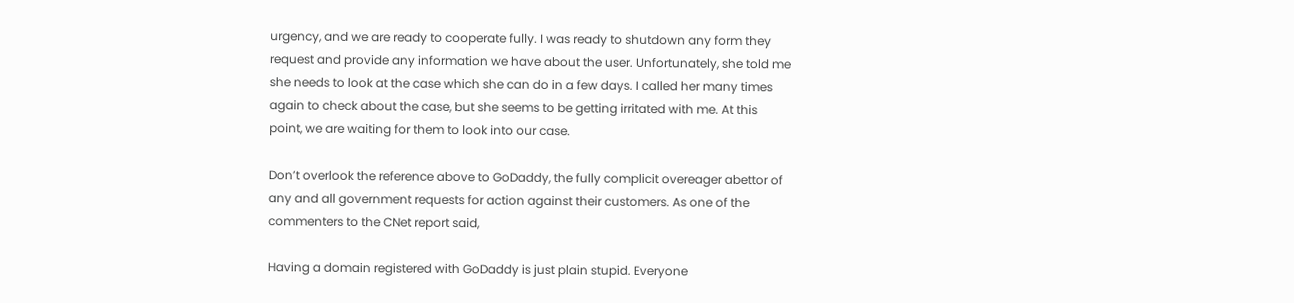urgency, and we are ready to cooperate fully. I was ready to shutdown any form they request and provide any information we have about the user. Unfortunately, she told me she needs to look at the case which she can do in a few days. I called her many times again to check about the case, but she seems to be getting irritated with me. At this point, we are waiting for them to look into our case.

Don’t overlook the reference above to GoDaddy, the fully complicit overeager abettor of any and all government requests for action against their customers. As one of the commenters to the CNet report said,

Having a domain registered with GoDaddy is just plain stupid. Everyone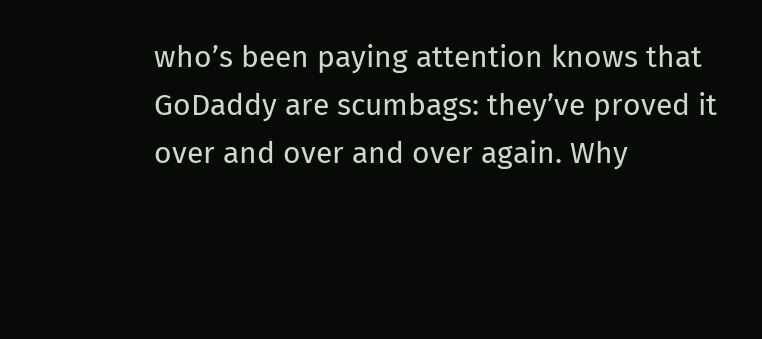who’s been paying attention knows that GoDaddy are scumbags: they’ve proved it over and over and over again. Why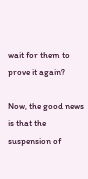wait for them to prove it again?

Now, the good news is that the suspension of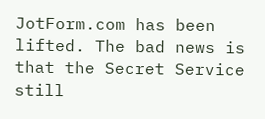JotForm.com has been lifted. The bad news is that the Secret Service still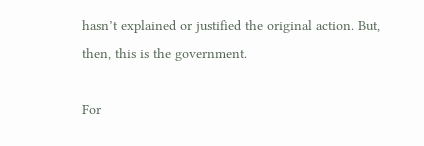hasn’t explained or justified the original action. But, then, this is the government.

For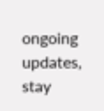ongoing updates, stay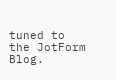tuned to the JotForm Blog.